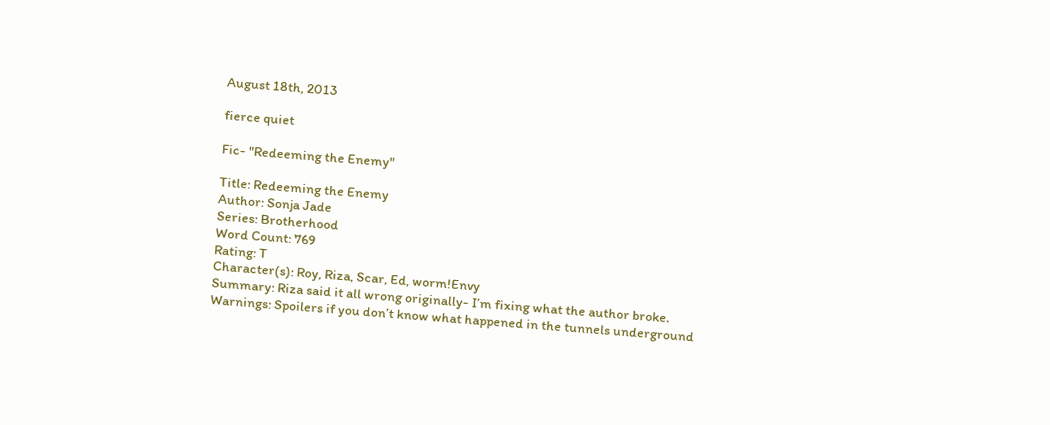August 18th, 2013

fierce quiet

Fic- "Redeeming the Enemy"

Title: Redeeming the Enemy
Author: Sonja Jade
Series: Brotherhood
Word Count: 769
Rating: T
Character(s): Roy, Riza, Scar, Ed, worm!Envy
Summary: Riza said it all wrong originally- I’m fixing what the author broke.
Warnings: Spoilers if you don’t know what happened in the tunnels underground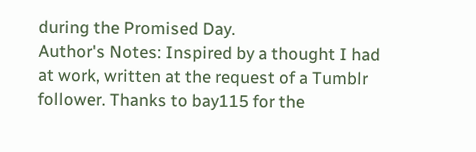during the Promised Day.
Author's Notes: Inspired by a thought I had at work, written at the request of a Tumblr follower. Thanks to bay115 for the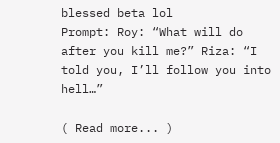blessed beta lol
Prompt: Roy: “What will do after you kill me?” Riza: “I told you, I’ll follow you into hell…”

( Read more... )